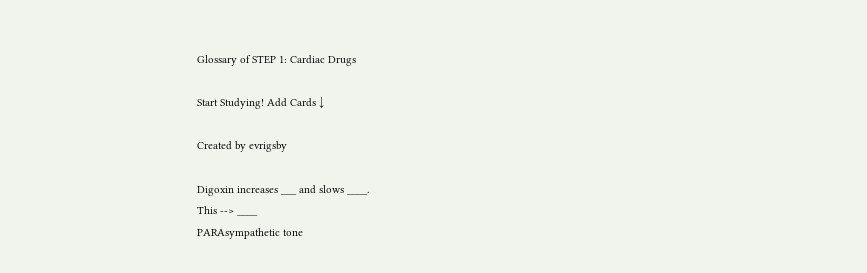Glossary of STEP 1: Cardiac Drugs

Start Studying! Add Cards ↓

Created by evrigsby

Digoxin increases ___ and slows ____.
This --> ____
PARAsympathetic tone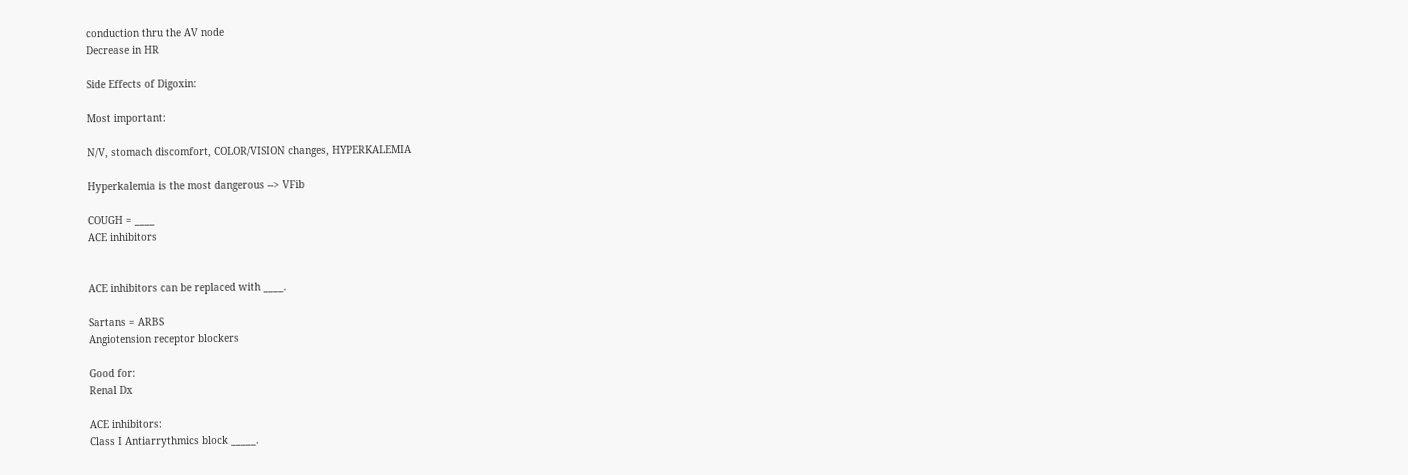conduction thru the AV node
Decrease in HR

Side Effects of Digoxin:

Most important:

N/V, stomach discomfort, COLOR/VISION changes, HYPERKALEMIA

Hyperkalemia is the most dangerous --> VFib

COUGH = ____
ACE inhibitors


ACE inhibitors can be replaced with ____.

Sartans = ARBS
Angiotension receptor blockers

Good for:
Renal Dx

ACE inhibitors:
Class I Antiarrythmics block _____.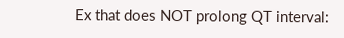Ex that does NOT prolong QT interval: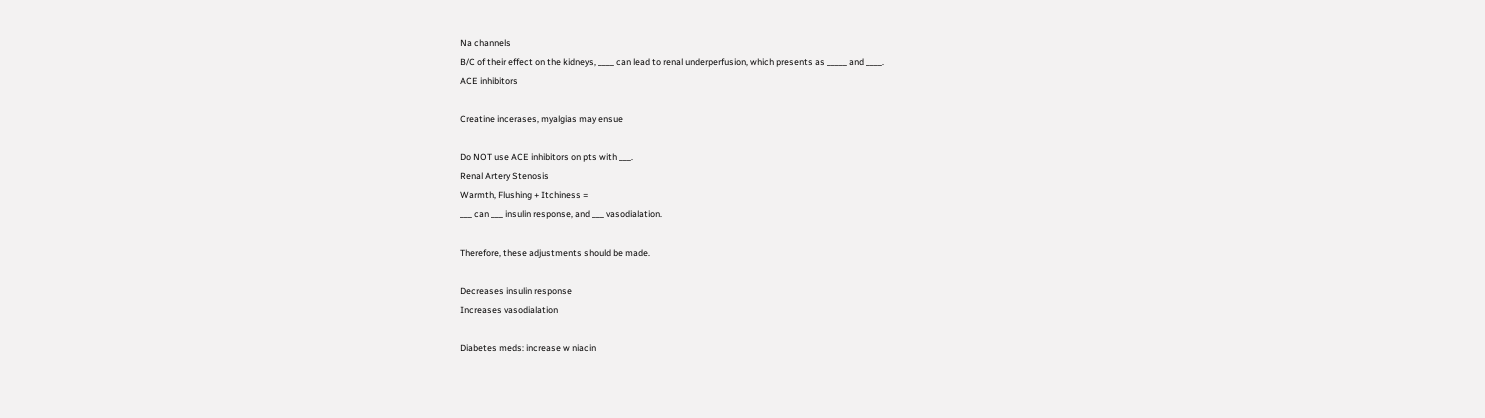Na channels
B/C of their effect on the kidneys, ____ can lead to renal underperfusion, which presents as _____ and ____.
ACE inhibitors

Creatine incerases, myalgias may ensue

Do NOT use ACE inhibitors on pts with ___.
Renal Artery Stenosis
Warmth, Flushing + Itchiness =
___ can ___ insulin response, and ___ vasodialation.

Therefore, these adjustments should be made.

Decreases insulin response
Increases vasodialation

Diabetes meds: increase w niacin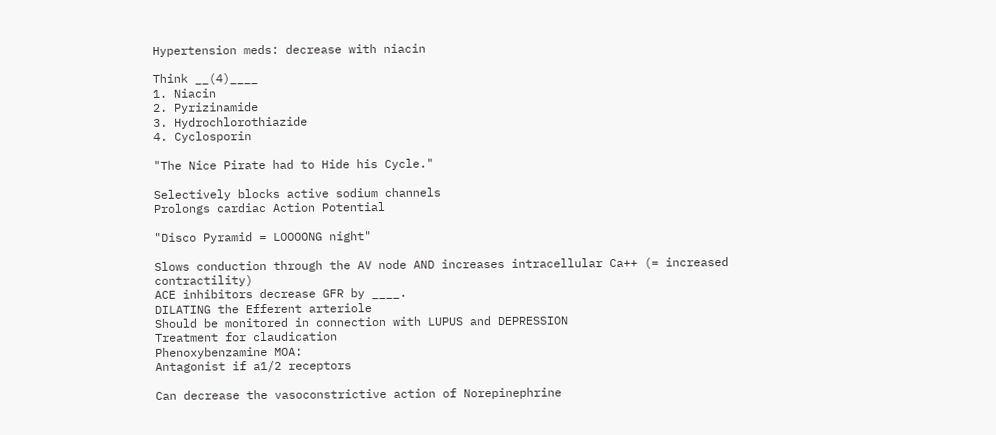Hypertension meds: decrease with niacin

Think __(4)____
1. Niacin
2. Pyrizinamide
3. Hydrochlorothiazide
4. Cyclosporin

"The Nice Pirate had to Hide his Cycle."

Selectively blocks active sodium channels
Prolongs cardiac Action Potential

"Disco Pyramid = LOOOONG night"

Slows conduction through the AV node AND increases intracellular Ca++ (= increased contractility)
ACE inhibitors decrease GFR by ____.
DILATING the Efferent arteriole
Should be monitored in connection with LUPUS and DEPRESSION
Treatment for claudication
Phenoxybenzamine MOA:
Antagonist if a1/2 receptors

Can decrease the vasoconstrictive action of Norepinephrine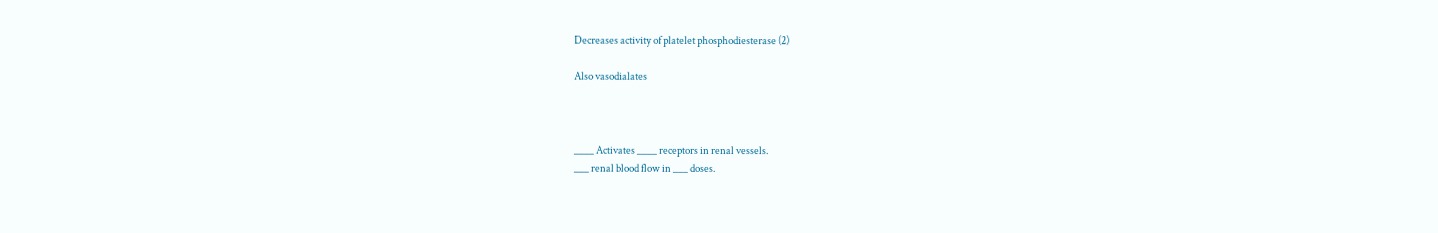Decreases activity of platelet phosphodiesterase (2)

Also vasodialates



____ Activates ____ receptors in renal vessels.
___ renal blood flow in ___ doses.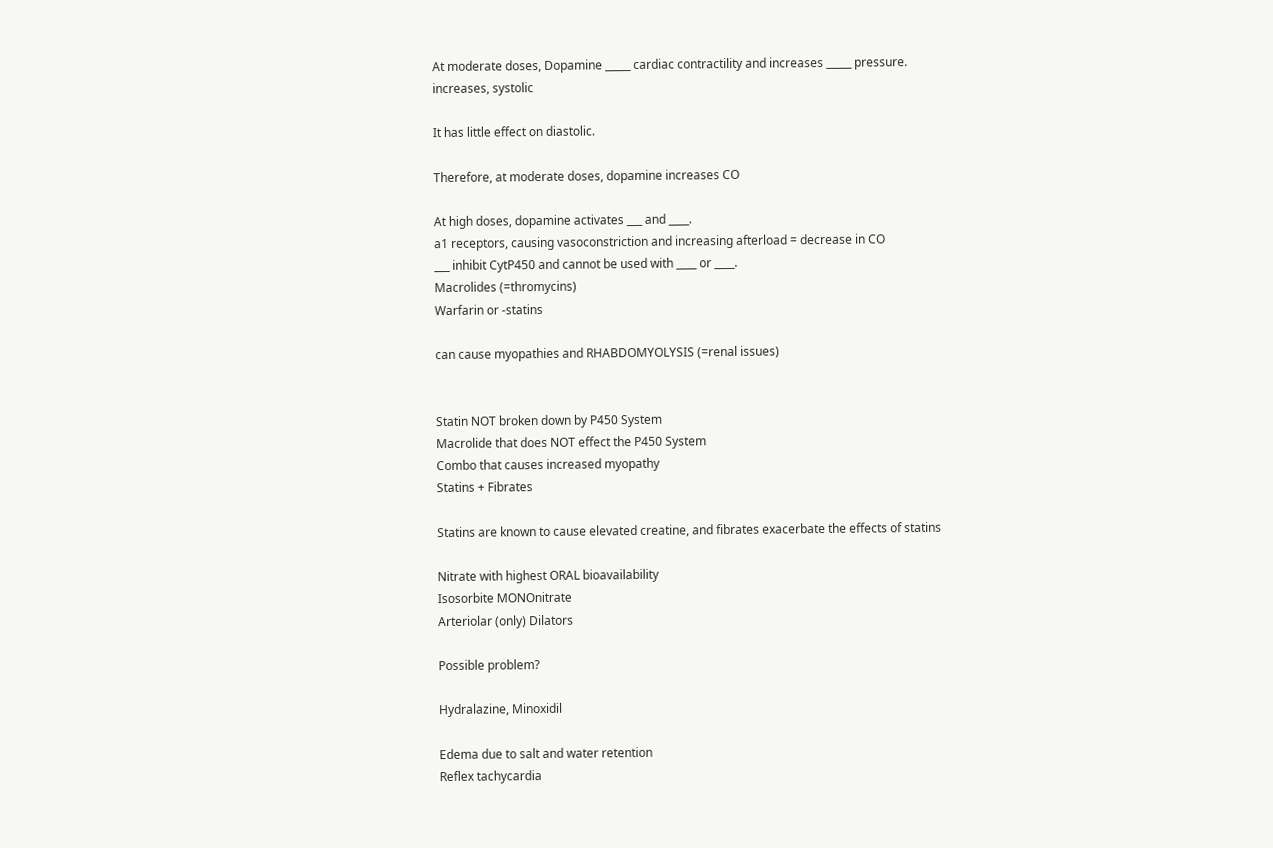At moderate doses, Dopamine _____ cardiac contractility and increases _____ pressure.
increases, systolic

It has little effect on diastolic.

Therefore, at moderate doses, dopamine increases CO

At high doses, dopamine activates ___ and ____.
a1 receptors, causing vasoconstriction and increasing afterload = decrease in CO
___ inhibit CytP450 and cannot be used with ____ or ____.
Macrolides (=thromycins)
Warfarin or -statins

can cause myopathies and RHABDOMYOLYSIS (=renal issues)


Statin NOT broken down by P450 System
Macrolide that does NOT effect the P450 System
Combo that causes increased myopathy
Statins + Fibrates

Statins are known to cause elevated creatine, and fibrates exacerbate the effects of statins

Nitrate with highest ORAL bioavailability
Isosorbite MONOnitrate
Arteriolar (only) Dilators

Possible problem?

Hydralazine, Minoxidil

Edema due to salt and water retention
Reflex tachycardia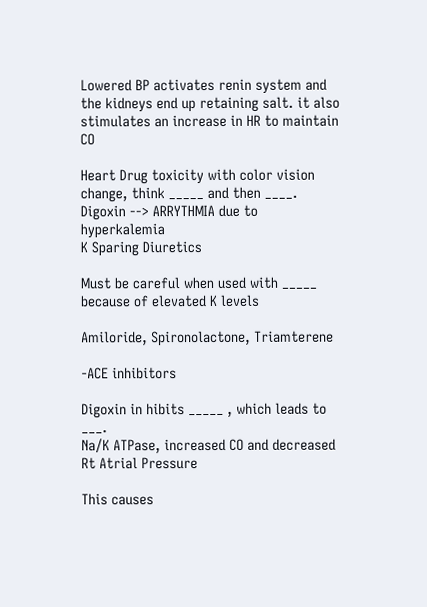Lowered BP activates renin system and the kidneys end up retaining salt. it also stimulates an increase in HR to maintain CO

Heart Drug toxicity with color vision change, think _____ and then ____.
Digoxin --> ARRYTHMIA due to hyperkalemia
K Sparing Diuretics

Must be careful when used with _____ because of elevated K levels

Amiloride, Spironolactone, Triamterene

-ACE inhibitors

Digoxin in hibits _____ , which leads to ___.
Na/K ATPase, increased CO and decreased Rt Atrial Pressure

This causes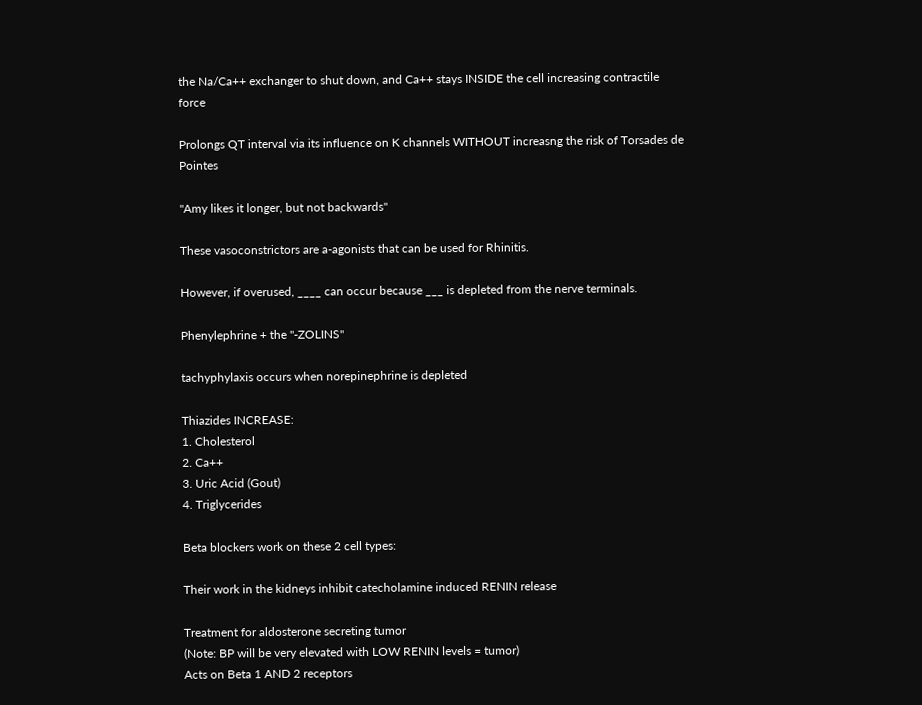the Na/Ca++ exchanger to shut down, and Ca++ stays INSIDE the cell increasing contractile force

Prolongs QT interval via its influence on K channels WITHOUT increasng the risk of Torsades de Pointes

"Amy likes it longer, but not backwards"

These vasoconstrictors are a-agonists that can be used for Rhinitis.

However, if overused, ____ can occur because ___ is depleted from the nerve terminals.

Phenylephrine + the "-ZOLINS"

tachyphylaxis occurs when norepinephrine is depleted

Thiazides INCREASE:
1. Cholesterol
2. Ca++
3. Uric Acid (Gout)
4. Triglycerides

Beta blockers work on these 2 cell types:

Their work in the kidneys inhibit catecholamine induced RENIN release

Treatment for aldosterone secreting tumor
(Note: BP will be very elevated with LOW RENIN levels = tumor)
Acts on Beta 1 AND 2 receptors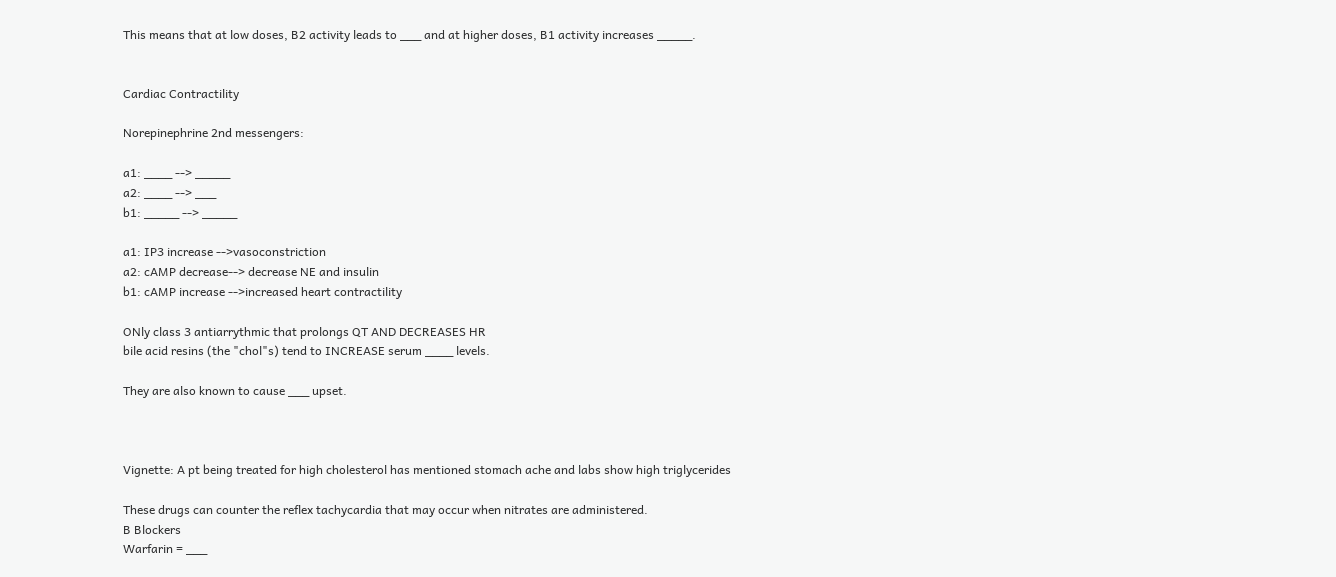This means that at low doses, B2 activity leads to ___ and at higher doses, B1 activity increases _____.


Cardiac Contractility

Norepinephrine 2nd messengers:

a1: ____ --> _____
a2: ____ --> ___
b1: _____ --> _____

a1: IP3 increase -->vasoconstriction
a2: cAMP decrease--> decrease NE and insulin
b1: cAMP increase -->increased heart contractility

ONly class 3 antiarrythmic that prolongs QT AND DECREASES HR
bile acid resins (the "chol"s) tend to INCREASE serum ____ levels.

They are also known to cause ___ upset.



Vignette: A pt being treated for high cholesterol has mentioned stomach ache and labs show high triglycerides

These drugs can counter the reflex tachycardia that may occur when nitrates are administered.
B Blockers
Warfarin = ___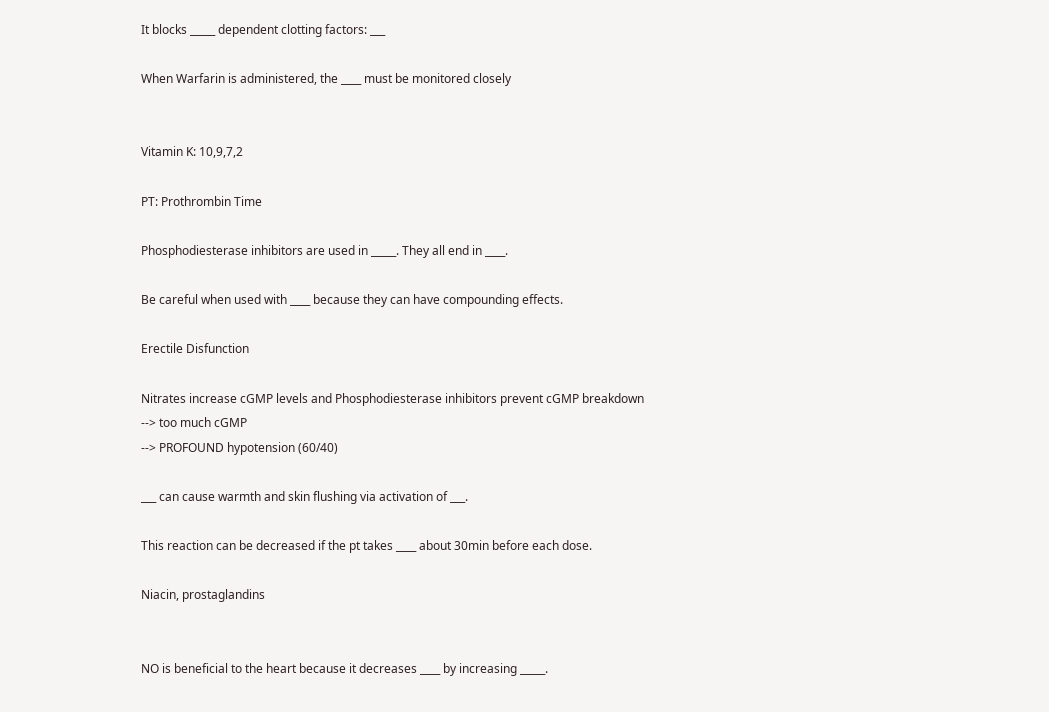It blocks _____ dependent clotting factors: ___

When Warfarin is administered, the ____ must be monitored closely


Vitamin K: 10,9,7,2

PT: Prothrombin Time

Phosphodiesterase inhibitors are used in _____. They all end in ____.

Be careful when used with ____ because they can have compounding effects.

Erectile Disfunction

Nitrates increase cGMP levels and Phosphodiesterase inhibitors prevent cGMP breakdown --> too much cGMP
--> PROFOUND hypotension (60/40)

___ can cause warmth and skin flushing via activation of ___.

This reaction can be decreased if the pt takes ____ about 30min before each dose.

Niacin, prostaglandins


NO is beneficial to the heart because it decreases ____ by increasing _____.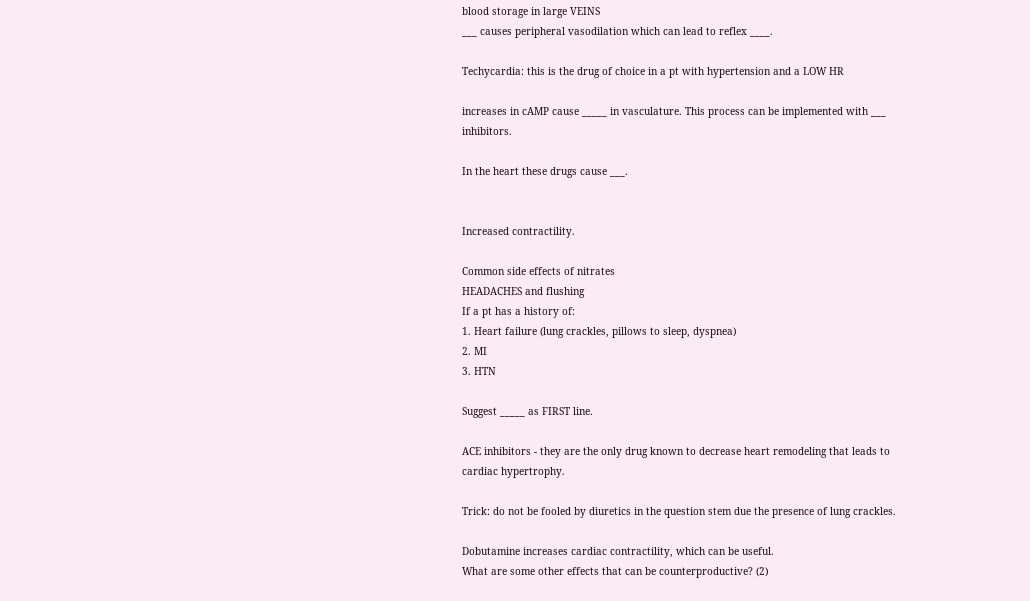blood storage in large VEINS
___ causes peripheral vasodilation which can lead to reflex ____.

Techycardia: this is the drug of choice in a pt with hypertension and a LOW HR

increases in cAMP cause _____ in vasculature. This process can be implemented with ___ inhibitors.

In the heart these drugs cause ___.


Increased contractility.

Common side effects of nitrates
HEADACHES and flushing
If a pt has a history of:
1. Heart failure (lung crackles, pillows to sleep, dyspnea)
2. MI
3. HTN

Suggest _____ as FIRST line.

ACE inhibitors - they are the only drug known to decrease heart remodeling that leads to cardiac hypertrophy.

Trick: do not be fooled by diuretics in the question stem due the presence of lung crackles.

Dobutamine increases cardiac contractility, which can be useful.
What are some other effects that can be counterproductive? (2)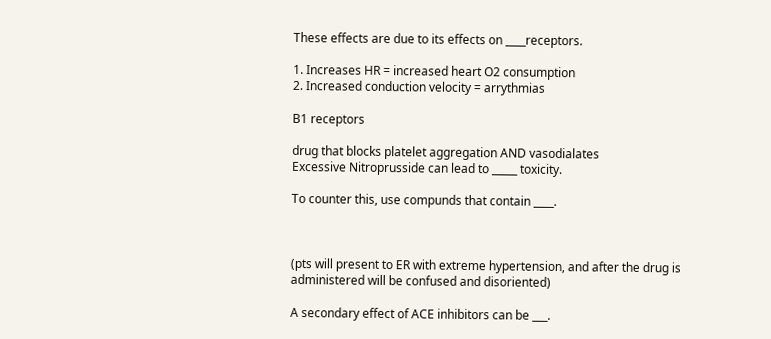These effects are due to its effects on ____receptors.

1. Increases HR = increased heart O2 consumption
2. Increased conduction velocity = arrythmias

B1 receptors

drug that blocks platelet aggregation AND vasodialates
Excessive Nitroprusside can lead to _____ toxicity.

To counter this, use compunds that contain ____.



(pts will present to ER with extreme hypertension, and after the drug is administered will be confused and disoriented)

A secondary effect of ACE inhibitors can be ___.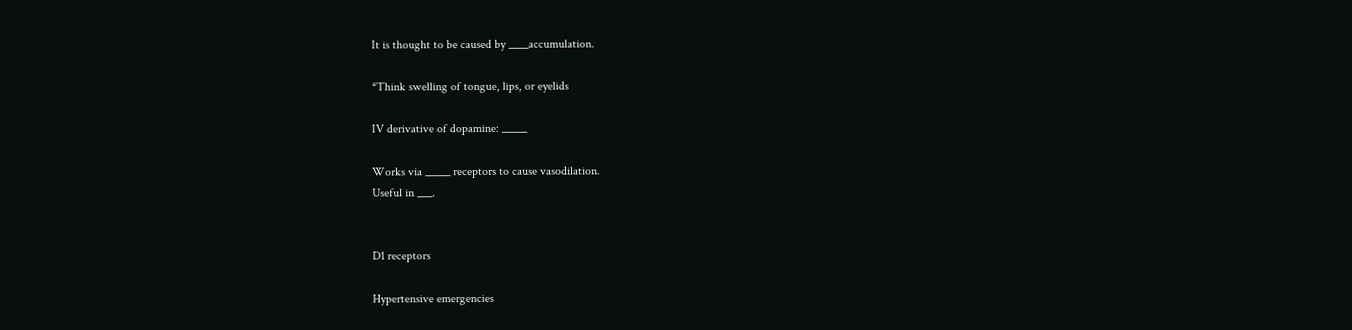It is thought to be caused by ____accumulation.

*Think swelling of tongue, lips, or eyelids

IV derivative of dopamine: _____

Works via _____ receptors to cause vasodilation.
Useful in ___.


D1 receptors

Hypertensive emergencies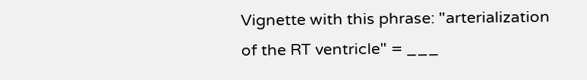Vignette with this phrase: "arterialization of the RT ventricle" = ___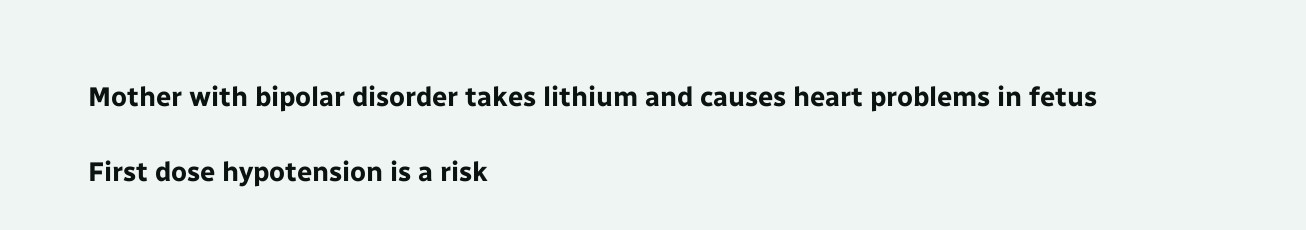Mother with bipolar disorder takes lithium and causes heart problems in fetus

First dose hypotension is a risk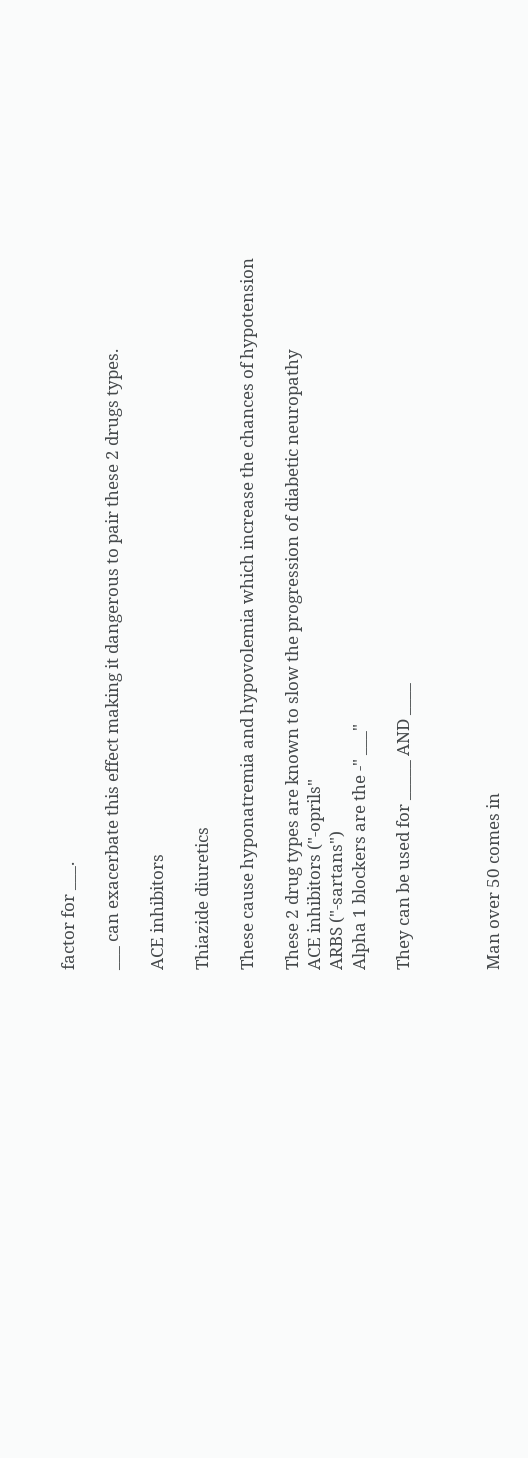factor for ___.

___ can exacerbate this effect making it dangerous to pair these 2 drugs types.

ACE inhibitors

Thiazide diuretics

These cause hyponatremia and hypovolemia which increase the chances of hypotension

These 2 drug types are known to slow the progression of diabetic neuropathy
ACE inhibitors ("-oprils"
ARBS ("-sartans")
Alpha 1 blockers are the -" ___"

They can be used for _____ AND ____



Man over 50 comes in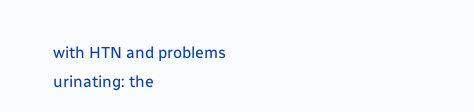with HTN and problems urinating: the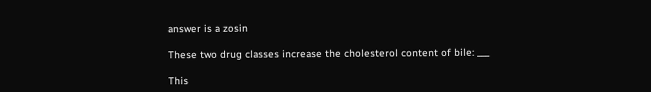answer is a zosin

These two drug classes increase the cholesterol content of bile: ___

This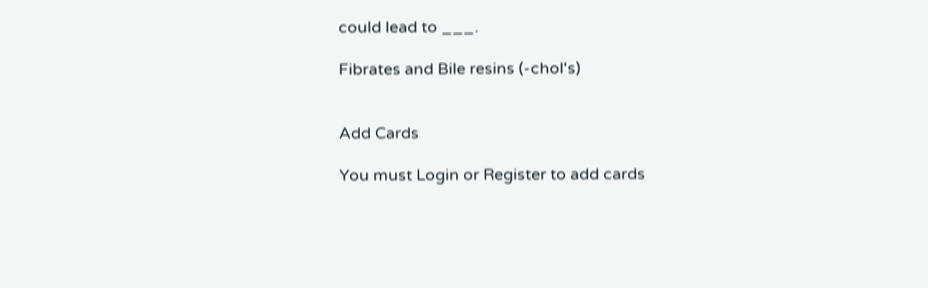could lead to ___.

Fibrates and Bile resins (-chol's)


Add Cards

You must Login or Register to add cards